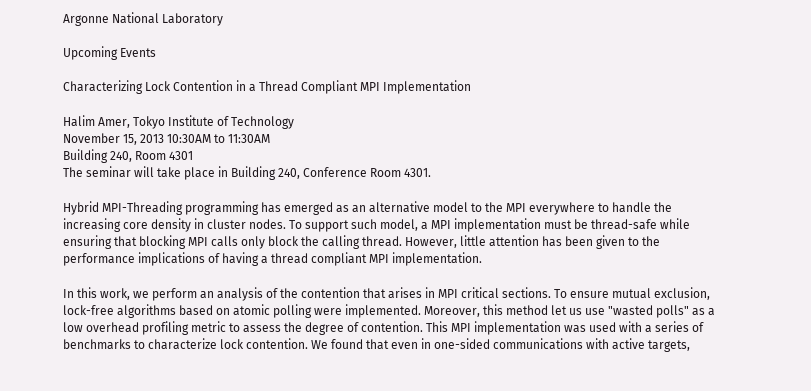Argonne National Laboratory

Upcoming Events

Characterizing Lock Contention in a Thread Compliant MPI Implementation

Halim Amer, Tokyo Institute of Technology
November 15, 2013 10:30AM to 11:30AM
Building 240, Room 4301
The seminar will take place in Building 240, Conference Room 4301.

Hybrid MPI-Threading programming has emerged as an alternative model to the MPI everywhere to handle the increasing core density in cluster nodes. To support such model, a MPI implementation must be thread-safe while ensuring that blocking MPI calls only block the calling thread. However, little attention has been given to the performance implications of having a thread compliant MPI implementation.

In this work, we perform an analysis of the contention that arises in MPI critical sections. To ensure mutual exclusion, lock-free algorithms based on atomic polling were implemented. Moreover, this method let us use "wasted polls" as a low overhead profiling metric to assess the degree of contention. This MPI implementation was used with a series of benchmarks to characterize lock contention. We found that even in one-sided communications with active targets,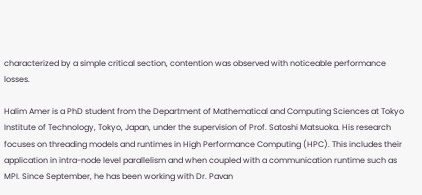characterized by a simple critical section, contention was observed with noticeable performance losses.

Halim Amer is a PhD student from the Department of Mathematical and Computing Sciences at Tokyo Institute of Technology, Tokyo, Japan, under the supervision of Prof. Satoshi Matsuoka. His research focuses on threading models and runtimes in High Performance Computing (HPC). This includes their application in intra-node level parallelism and when coupled with a communication runtime such as MPI. Since September, he has been working with Dr. Pavan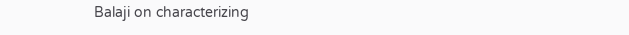Balaji on characterizing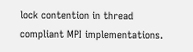lock contention in thread compliant MPI implementations.